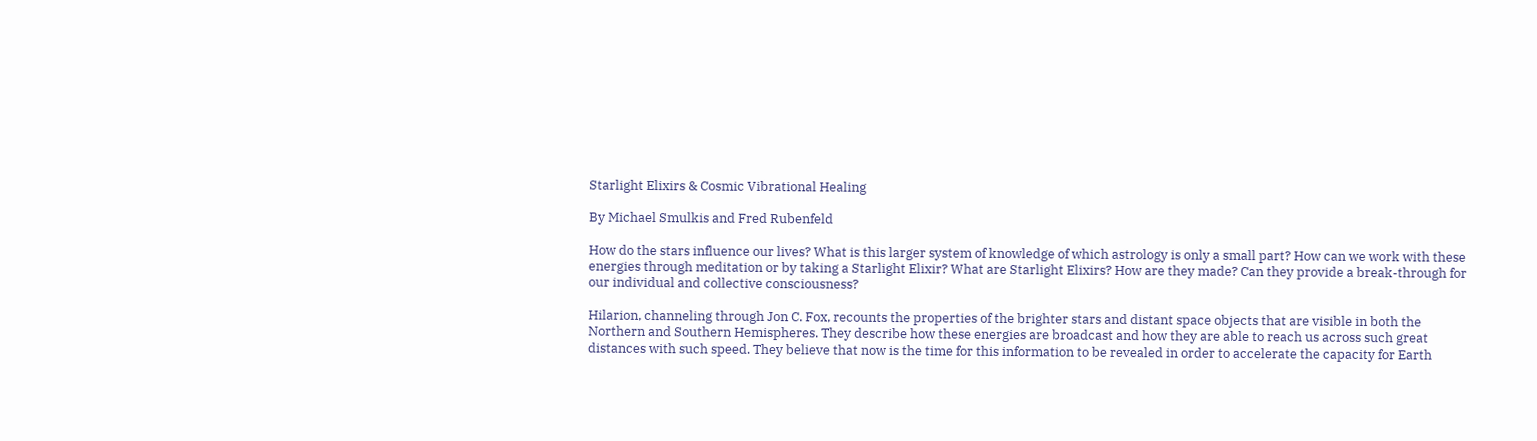Starlight Elixirs & Cosmic Vibrational Healing

By Michael Smulkis and Fred Rubenfeld

How do the stars influence our lives? What is this larger system of knowledge of which astrology is only a small part? How can we work with these energies through meditation or by taking a Starlight Elixir? What are Starlight Elixirs? How are they made? Can they provide a break-through for our individual and collective consciousness?

Hilarion, channeling through Jon C. Fox, recounts the properties of the brighter stars and distant space objects that are visible in both the Northern and Southern Hemispheres. They describe how these energies are broadcast and how they are able to reach us across such great distances with such speed. They believe that now is the time for this information to be revealed in order to accelerate the capacity for Earth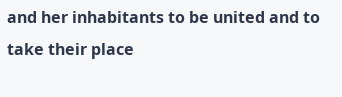and her inhabitants to be united and to take their place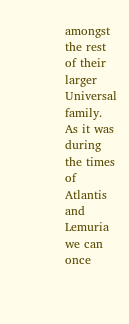amongst the rest of their larger Universal family. As it was during the times of Atlantis and Lemuria we can once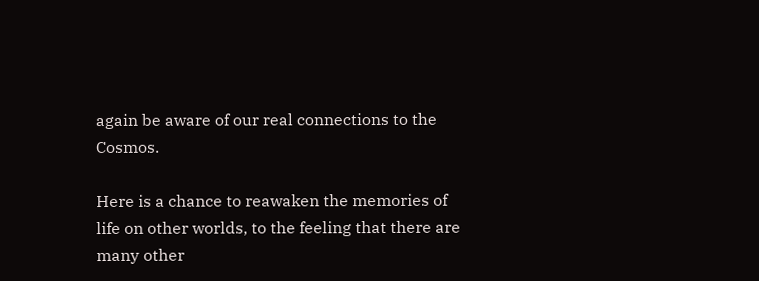again be aware of our real connections to the Cosmos.

Here is a chance to reawaken the memories of life on other worlds, to the feeling that there are many other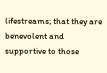lifestreams; that they are benevolent and supportive to those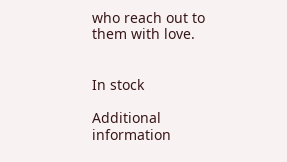who reach out to them with love.


In stock

Additional information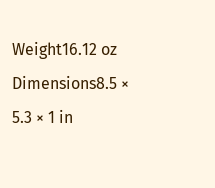Weight16.12 oz
Dimensions8.5 × 5.3 × 1 in